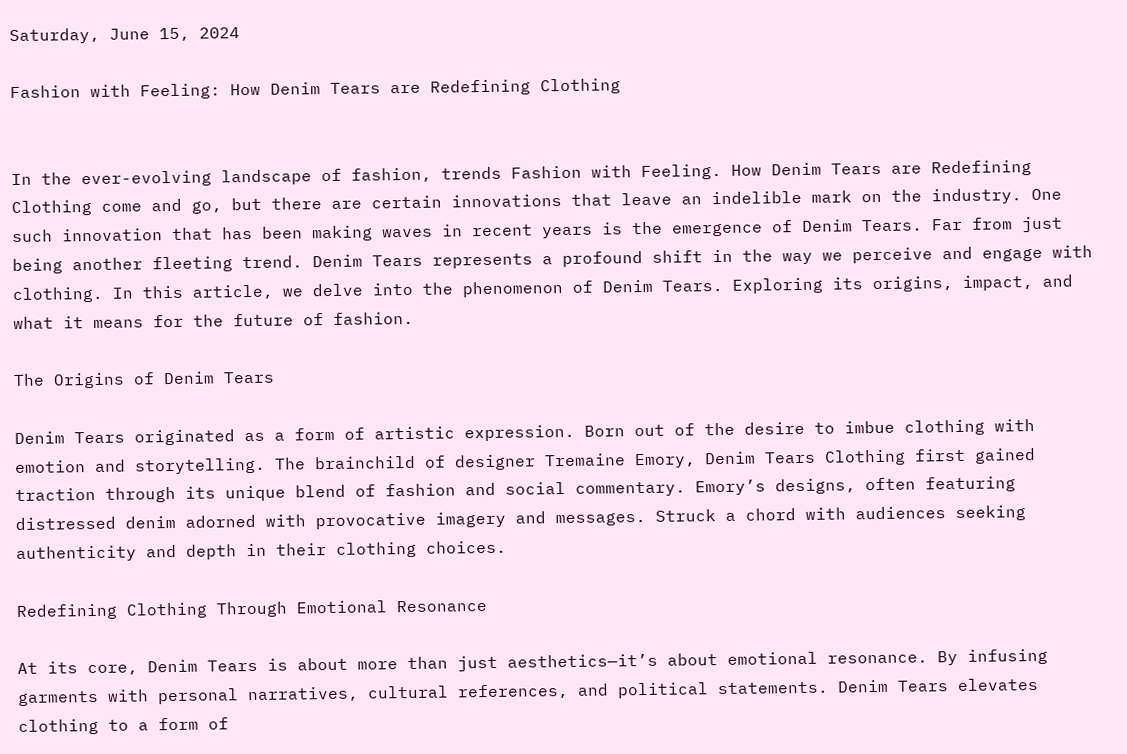Saturday, June 15, 2024

Fashion with Feeling: How Denim Tears are Redefining Clothing


In the ever-evolving landscape of fashion, trends Fashion with Feeling. How Denim Tears are Redefining Clothing come and go, but there are certain innovations that leave an indelible mark on the industry. One such innovation that has been making waves in recent years is the emergence of Denim Tears. Far from just being another fleeting trend. Denim Tears represents a profound shift in the way we perceive and engage with clothing. In this article, we delve into the phenomenon of Denim Tears. Exploring its origins, impact, and what it means for the future of fashion.

The Origins of Denim Tears

Denim Tears originated as a form of artistic expression. Born out of the desire to imbue clothing with emotion and storytelling. The brainchild of designer Tremaine Emory, Denim Tears Clothing first gained traction through its unique blend of fashion and social commentary. Emory’s designs, often featuring distressed denim adorned with provocative imagery and messages. Struck a chord with audiences seeking authenticity and depth in their clothing choices.

Redefining Clothing Through Emotional Resonance

At its core, Denim Tears is about more than just aesthetics—it’s about emotional resonance. By infusing garments with personal narratives, cultural references, and political statements. Denim Tears elevates clothing to a form of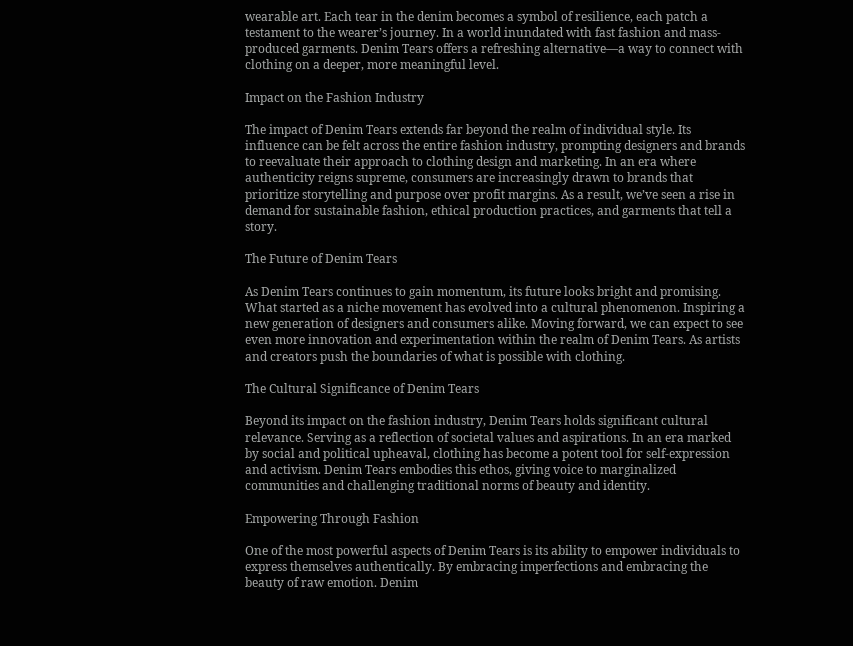wearable art. Each tear in the denim becomes a symbol of resilience, each patch a testament to the wearer’s journey. In a world inundated with fast fashion and mass-produced garments. Denim Tears offers a refreshing alternative—a way to connect with clothing on a deeper, more meaningful level.

Impact on the Fashion Industry

The impact of Denim Tears extends far beyond the realm of individual style. Its influence can be felt across the entire fashion industry, prompting designers and brands to reevaluate their approach to clothing design and marketing. In an era where authenticity reigns supreme, consumers are increasingly drawn to brands that prioritize storytelling and purpose over profit margins. As a result, we’ve seen a rise in demand for sustainable fashion, ethical production practices, and garments that tell a story.

The Future of Denim Tears

As Denim Tears continues to gain momentum, its future looks bright and promising. What started as a niche movement has evolved into a cultural phenomenon. Inspiring a new generation of designers and consumers alike. Moving forward, we can expect to see even more innovation and experimentation within the realm of Denim Tears. As artists and creators push the boundaries of what is possible with clothing.

The Cultural Significance of Denim Tears

Beyond its impact on the fashion industry, Denim Tears holds significant cultural relevance. Serving as a reflection of societal values and aspirations. In an era marked by social and political upheaval, clothing has become a potent tool for self-expression and activism. Denim Tears embodies this ethos, giving voice to marginalized communities and challenging traditional norms of beauty and identity.

Empowering Through Fashion

One of the most powerful aspects of Denim Tears is its ability to empower individuals to express themselves authentically. By embracing imperfections and embracing the beauty of raw emotion. Denim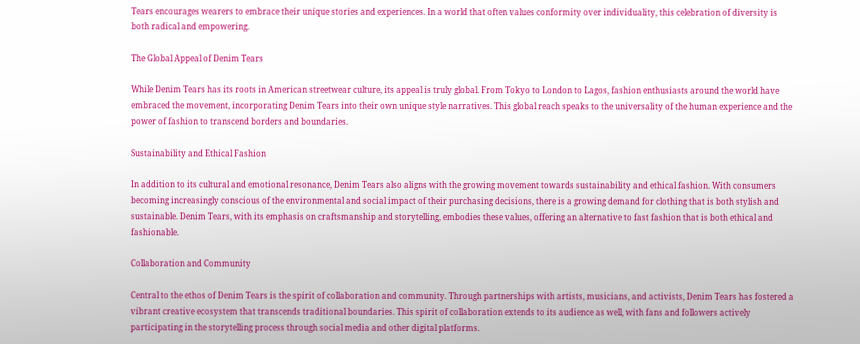Tears encourages wearers to embrace their unique stories and experiences. In a world that often values conformity over individuality, this celebration of diversity is both radical and empowering.

The Global Appeal of Denim Tears

While Denim Tears has its roots in American streetwear culture, its appeal is truly global. From Tokyo to London to Lagos, fashion enthusiasts around the world have embraced the movement, incorporating Denim Tears into their own unique style narratives. This global reach speaks to the universality of the human experience and the power of fashion to transcend borders and boundaries.

Sustainability and Ethical Fashion

In addition to its cultural and emotional resonance, Denim Tears also aligns with the growing movement towards sustainability and ethical fashion. With consumers becoming increasingly conscious of the environmental and social impact of their purchasing decisions, there is a growing demand for clothing that is both stylish and sustainable. Denim Tears, with its emphasis on craftsmanship and storytelling, embodies these values, offering an alternative to fast fashion that is both ethical and fashionable.

Collaboration and Community

Central to the ethos of Denim Tears is the spirit of collaboration and community. Through partnerships with artists, musicians, and activists, Denim Tears has fostered a vibrant creative ecosystem that transcends traditional boundaries. This spirit of collaboration extends to its audience as well, with fans and followers actively participating in the storytelling process through social media and other digital platforms.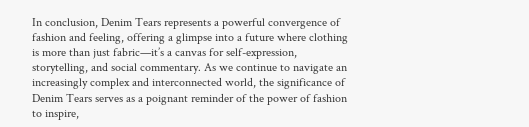In conclusion, Denim Tears represents a powerful convergence of fashion and feeling, offering a glimpse into a future where clothing is more than just fabric—it’s a canvas for self-expression, storytelling, and social commentary. As we continue to navigate an increasingly complex and interconnected world, the significance of Denim Tears serves as a poignant reminder of the power of fashion to inspire,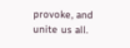provoke, and unite us all.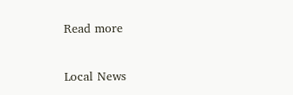Read more

Local News